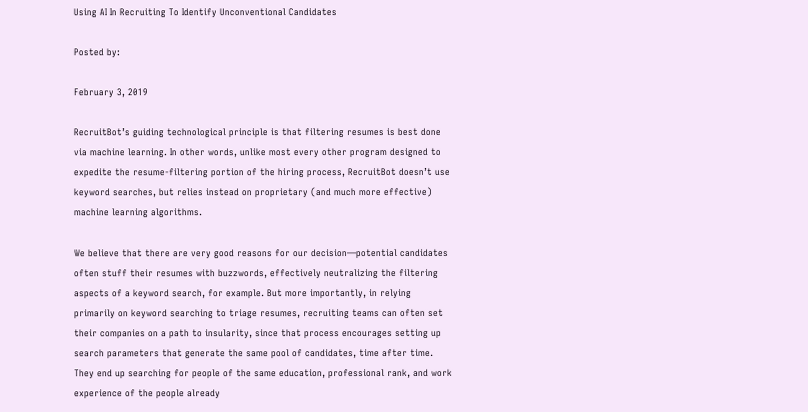Using AI In Recruiting To Identify Unconventional Candidates

Posted by:

February 3, 2019

RecruitBot’s guiding technological principle is that filtering resumes is best done via machine learning. In other words, unlike most every other program designed to expedite the resume-filtering portion of the hiring process, RecruitBot doesn’t use keyword searches, but relies instead on proprietary (and much more effective) machine learning algorithms.

We believe that there are very good reasons for our decision—potential candidates often stuff their resumes with buzzwords, effectively neutralizing the filtering aspects of a keyword search, for example. But more importantly, in relying primarily on keyword searching to triage resumes, recruiting teams can often set their companies on a path to insularity, since that process encourages setting up search parameters that generate the same pool of candidates, time after time. They end up searching for people of the same education, professional rank, and work experience of the people already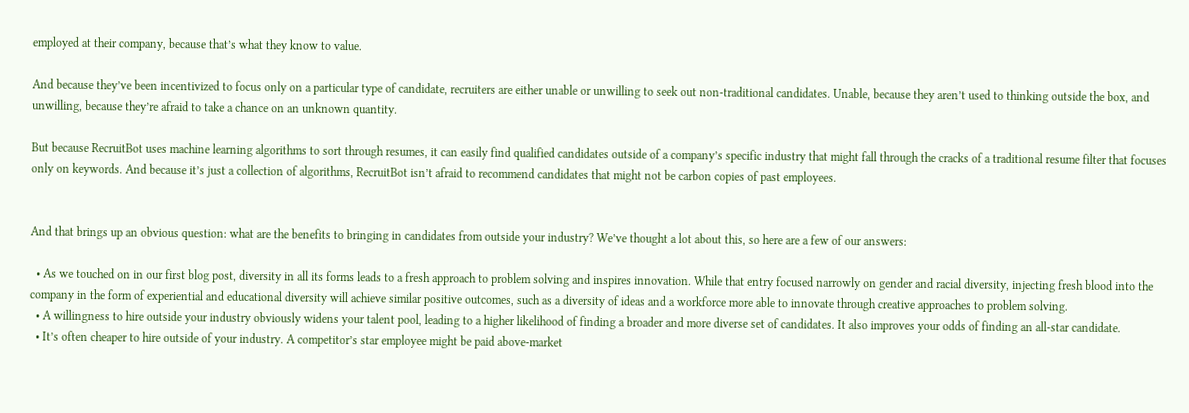employed at their company, because that’s what they know to value.

And because they’ve been incentivized to focus only on a particular type of candidate, recruiters are either unable or unwilling to seek out non-traditional candidates. Unable, because they aren’t used to thinking outside the box, and unwilling, because they’re afraid to take a chance on an unknown quantity.

But because RecruitBot uses machine learning algorithms to sort through resumes, it can easily find qualified candidates outside of a company’s specific industry that might fall through the cracks of a traditional resume filter that focuses only on keywords. And because it’s just a collection of algorithms, RecruitBot isn’t afraid to recommend candidates that might not be carbon copies of past employees.


And that brings up an obvious question: what are the benefits to bringing in candidates from outside your industry? We’ve thought a lot about this, so here are a few of our answers:

  • As we touched on in our first blog post, diversity in all its forms leads to a fresh approach to problem solving and inspires innovation. While that entry focused narrowly on gender and racial diversity, injecting fresh blood into the company in the form of experiential and educational diversity will achieve similar positive outcomes, such as a diversity of ideas and a workforce more able to innovate through creative approaches to problem solving.
  • A willingness to hire outside your industry obviously widens your talent pool, leading to a higher likelihood of finding a broader and more diverse set of candidates. It also improves your odds of finding an all-star candidate.
  • It’s often cheaper to hire outside of your industry. A competitor’s star employee might be paid above-market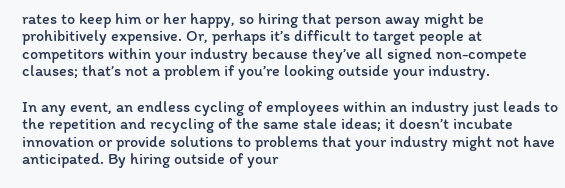rates to keep him or her happy, so hiring that person away might be prohibitively expensive. Or, perhaps it’s difficult to target people at competitors within your industry because they’ve all signed non-compete clauses; that’s not a problem if you’re looking outside your industry.

In any event, an endless cycling of employees within an industry just leads to the repetition and recycling of the same stale ideas; it doesn’t incubate innovation or provide solutions to problems that your industry might not have anticipated. By hiring outside of your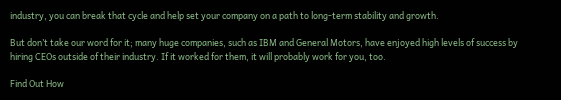industry, you can break that cycle and help set your company on a path to long-term stability and growth.

But don’t take our word for it; many huge companies, such as IBM and General Motors, have enjoyed high levels of success by hiring CEOs outside of their industry. If it worked for them, it will probably work for you, too.

Find Out How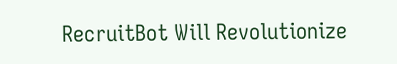RecruitBot Will Revolutionize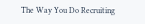The Way You Do Recruiting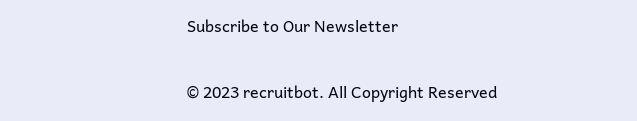Subscribe to Our Newsletter

© 2023 recruitbot. All Copyright Reserved